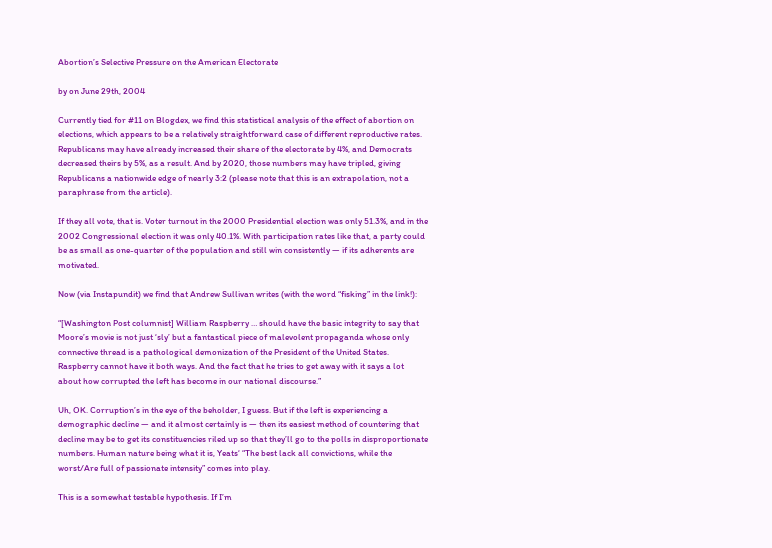Abortion’s Selective Pressure on the American Electorate

by on June 29th, 2004

Currently tied for #11 on Blogdex, we find this statistical analysis of the effect of abortion on elections, which appears to be a relatively straightforward case of different reproductive rates. Republicans may have already increased their share of the electorate by 4%, and Democrats decreased theirs by 5%, as a result. And by 2020, those numbers may have tripled, giving Republicans a nationwide edge of nearly 3:2 (please note that this is an extrapolation, not a paraphrase from the article).

If they all vote, that is. Voter turnout in the 2000 Presidential election was only 51.3%, and in the 2002 Congressional election it was only 40.1%. With participation rates like that, a party could be as small as one-quarter of the population and still win consistently — if its adherents are motivated.

Now (via Instapundit) we find that Andrew Sullivan writes (with the word “fisking” in the link!):

“[Washington Post columnist] William Raspberry … should have the basic integrity to say that Moore’s movie is not just ‘sly’ but a fantastical piece of malevolent propaganda whose only connective thread is a pathological demonization of the President of the United States. Raspberry cannot have it both ways. And the fact that he tries to get away with it says a lot about how corrupted the left has become in our national discourse.”

Uh, OK. Corruption’s in the eye of the beholder, I guess. But if the left is experiencing a demographic decline — and it almost certainly is — then its easiest method of countering that decline may be to get its constituencies riled up so that they’ll go to the polls in disproportionate numbers. Human nature being what it is, Yeats‘ “The best lack all convictions, while the worst/Are full of passionate intensity” comes into play.

This is a somewhat testable hypothesis. If I’m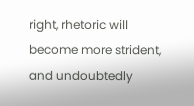right, rhetoric will become more strident, and undoubtedly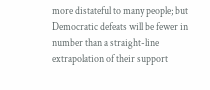more distateful to many people; but Democratic defeats will be fewer in number than a straight-line extrapolation of their support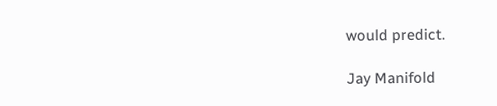would predict.

Jay Manifold